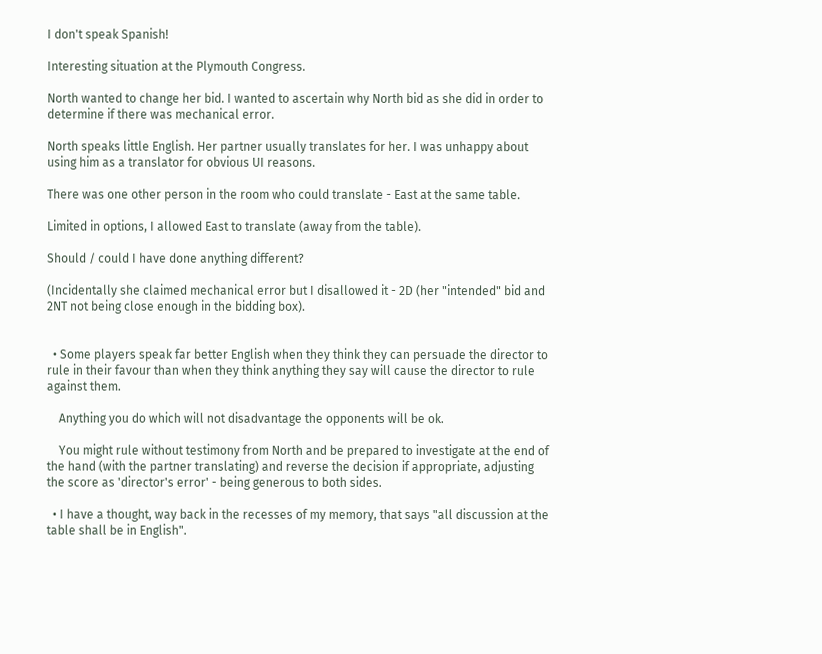I don't speak Spanish!

Interesting situation at the Plymouth Congress.

North wanted to change her bid. I wanted to ascertain why North bid as she did in order to determine if there was mechanical error.

North speaks little English. Her partner usually translates for her. I was unhappy about using him as a translator for obvious UI reasons.

There was one other person in the room who could translate - East at the same table.

Limited in options, I allowed East to translate (away from the table).

Should / could I have done anything different?

(Incidentally she claimed mechanical error but I disallowed it - 2D (her "intended" bid and 2NT not being close enough in the bidding box).


  • Some players speak far better English when they think they can persuade the director to rule in their favour than when they think anything they say will cause the director to rule against them.

    Anything you do which will not disadvantage the opponents will be ok.

    You might rule without testimony from North and be prepared to investigate at the end of the hand (with the partner translating) and reverse the decision if appropriate, adjusting the score as 'director's error' - being generous to both sides.

  • I have a thought, way back in the recesses of my memory, that says "all discussion at the table shall be in English".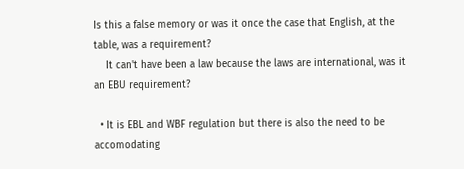Is this a false memory or was it once the case that English, at the table, was a requirement?
    It can't have been a law because the laws are international, was it an EBU requirement?

  • It is EBL and WBF regulation but there is also the need to be accomodating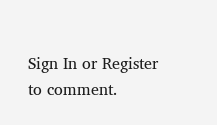Sign In or Register to comment.